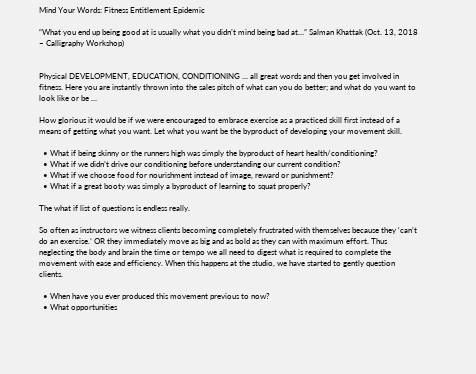Mind Your Words: Fitness Entitlement Epidemic

“What you end up being good at is usually what you didn’t mind being bad at…” Salman Khattak (Oct. 13, 2018 – Calligraphy Workshop)


Physical DEVELOPMENT, EDUCATION, CONDITIONING … all great words and then you get involved in fitness. Here you are instantly thrown into the sales pitch of what can you do better; and what do you want to look like or be …

How glorious it would be if we were encouraged to embrace exercise as a practiced skill first instead of a means of getting what you want. Let what you want be the byproduct of developing your movement skill.

  • What if being skinny or the runners high was simply the byproduct of heart health/conditioning?
  • What if we didn’t drive our conditioning before understanding our current condition?
  • What if we choose food for nourishment instead of image, reward or punishment?
  • What if a great booty was simply a byproduct of learning to squat properly?

The what if list of questions is endless really.

So often as instructors we witness clients becoming completely frustrated with themselves because they ‘can’t do an exercise.’ OR they immediately move as big and as bold as they can with maximum effort. Thus neglecting the body and brain the time or tempo we all need to digest what is required to complete the movement with ease and efficiency. When this happens at the studio, we have started to gently question clients.

  • When have you ever produced this movement previous to now?
  • What opportunities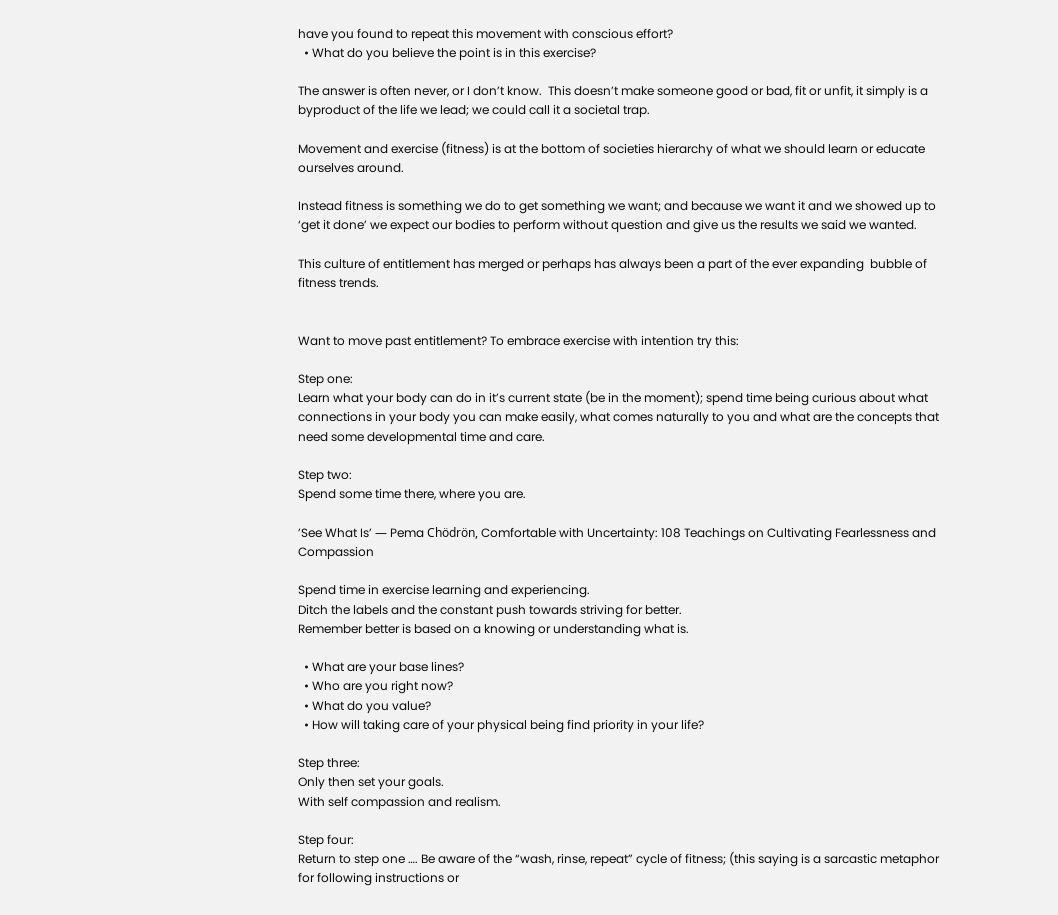have you found to repeat this movement with conscious effort?
  • What do you believe the point is in this exercise?

The answer is often never, or I don’t know.  This doesn’t make someone good or bad, fit or unfit, it simply is a byproduct of the life we lead; we could call it a societal trap.

Movement and exercise (fitness) is at the bottom of societies hierarchy of what we should learn or educate ourselves around.

Instead fitness is something we do to get something we want; and because we want it and we showed up to ‘get it done’ we expect our bodies to perform without question and give us the results we said we wanted.

This culture of entitlement has merged or perhaps has always been a part of the ever expanding  bubble of fitness trends.


Want to move past entitlement? To embrace exercise with intention try this:

Step one:
Learn what your body can do in it’s current state (be in the moment); spend time being curious about what connections in your body you can make easily, what comes naturally to you and what are the concepts that need some developmental time and care.

Step two:
Spend some time there, where you are.

’See What Is’ ― Pema Chödrön, Comfortable with Uncertainty: 108 Teachings on Cultivating Fearlessness and Compassion

Spend time in exercise learning and experiencing.
Ditch the labels and the constant push towards striving for better.
Remember better is based on a knowing or understanding what is.

  • What are your base lines?
  • Who are you right now?
  • What do you value?
  • How will taking care of your physical being find priority in your life?

Step three:
Only then set your goals.
With self compassion and realism.

Step four:
Return to step one …. Be aware of the “wash, rinse, repeat” cycle of fitness; (this saying is a sarcastic metaphor for following instructions or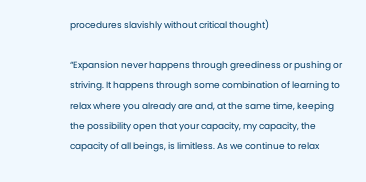procedures slavishly without critical thought)

“Expansion never happens through greediness or pushing or striving. It happens through some combination of learning to relax where you already are and, at the same time, keeping the possibility open that your capacity, my capacity, the capacity of all beings, is limitless. As we continue to relax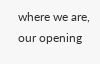where we are, our opening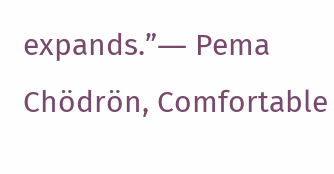expands.”― Pema Chödrön, Comfortable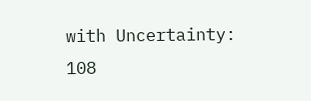with Uncertainty: 108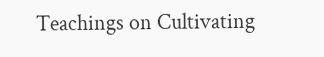Teachings on Cultivating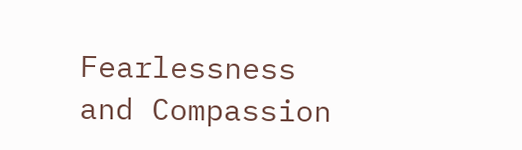Fearlessness and Compassion